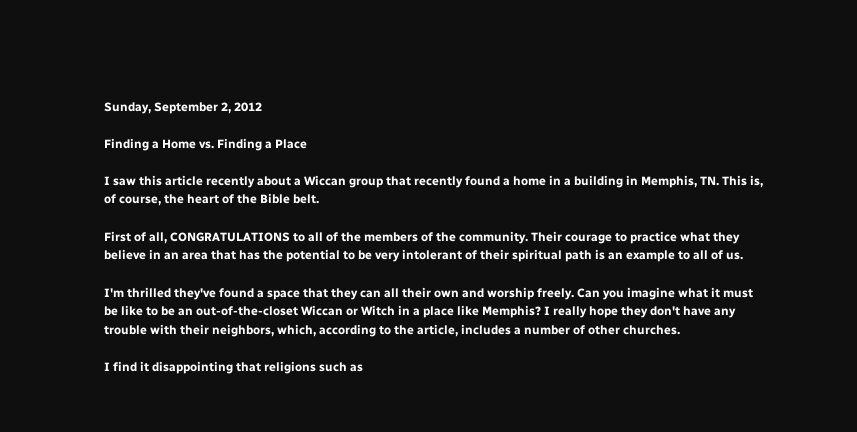Sunday, September 2, 2012

Finding a Home vs. Finding a Place

I saw this article recently about a Wiccan group that recently found a home in a building in Memphis, TN. This is, of course, the heart of the Bible belt.

First of all, CONGRATULATIONS to all of the members of the community. Their courage to practice what they believe in an area that has the potential to be very intolerant of their spiritual path is an example to all of us.

I'm thrilled they've found a space that they can all their own and worship freely. Can you imagine what it must be like to be an out-of-the-closet Wiccan or Witch in a place like Memphis? I really hope they don't have any trouble with their neighbors, which, according to the article, includes a number of other churches.

I find it disappointing that religions such as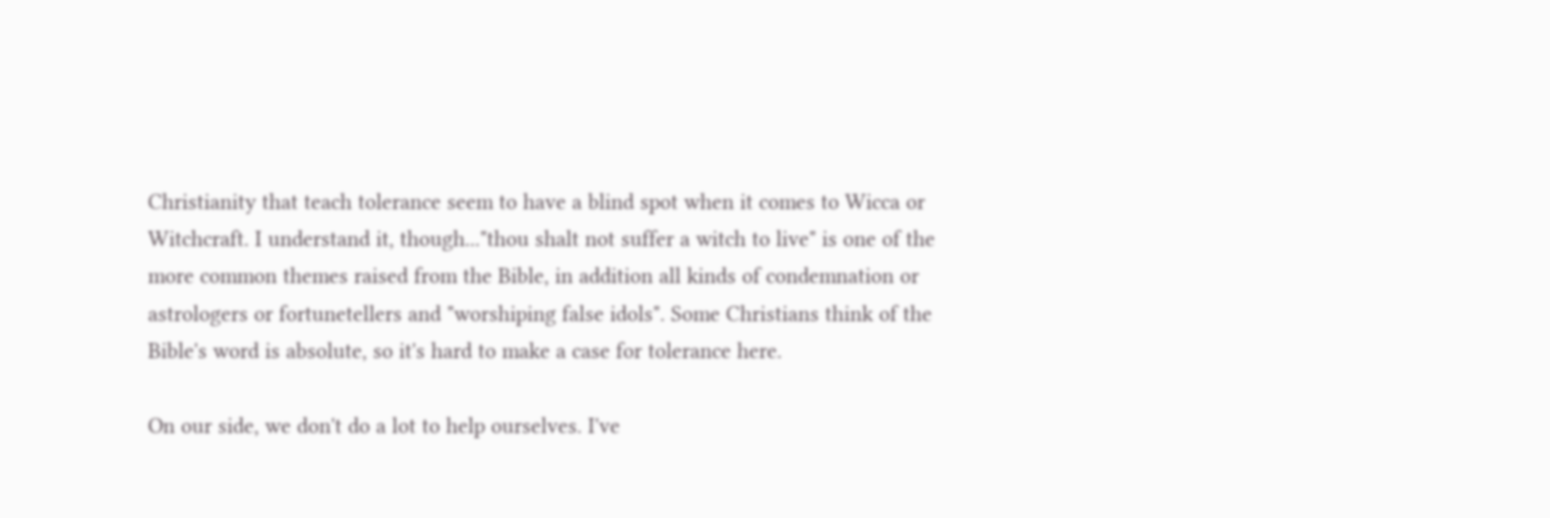Christianity that teach tolerance seem to have a blind spot when it comes to Wicca or Witchcraft. I understand it, though..."thou shalt not suffer a witch to live" is one of the more common themes raised from the Bible, in addition all kinds of condemnation or astrologers or fortunetellers and "worshiping false idols". Some Christians think of the Bible's word is absolute, so it's hard to make a case for tolerance here.

On our side, we don't do a lot to help ourselves. I've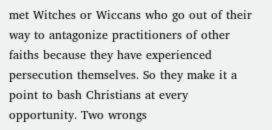met Witches or Wiccans who go out of their way to antagonize practitioners of other faiths because they have experienced persecution themselves. So they make it a point to bash Christians at every opportunity. Two wrongs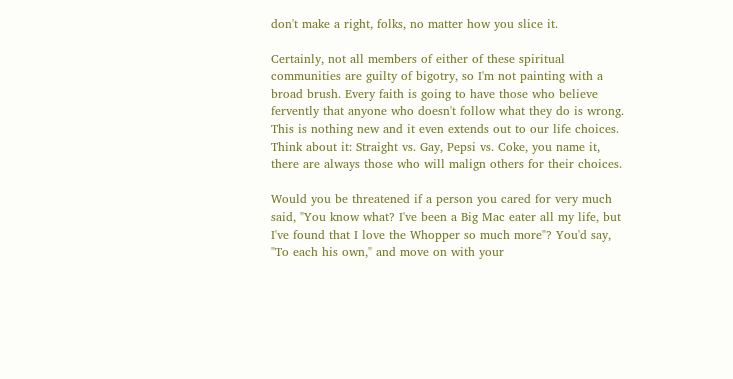don't make a right, folks, no matter how you slice it.

Certainly, not all members of either of these spiritual communities are guilty of bigotry, so I'm not painting with a broad brush. Every faith is going to have those who believe fervently that anyone who doesn't follow what they do is wrong. This is nothing new and it even extends out to our life choices. Think about it: Straight vs. Gay, Pepsi vs. Coke, you name it, there are always those who will malign others for their choices.

Would you be threatened if a person you cared for very much said, "You know what? I've been a Big Mac eater all my life, but I've found that I love the Whopper so much more"? You'd say, "To each his own," and move on with your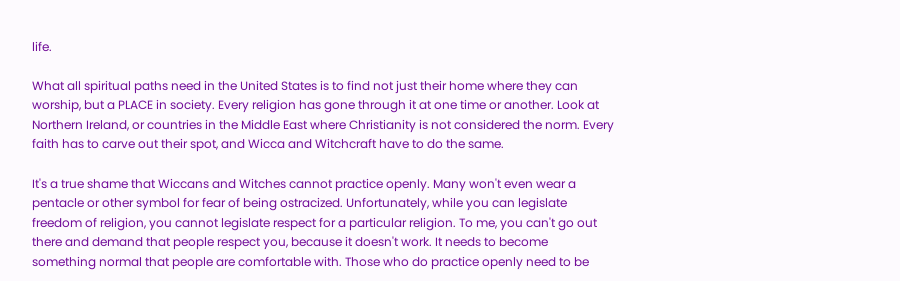life.

What all spiritual paths need in the United States is to find not just their home where they can worship, but a PLACE in society. Every religion has gone through it at one time or another. Look at Northern Ireland, or countries in the Middle East where Christianity is not considered the norm. Every faith has to carve out their spot, and Wicca and Witchcraft have to do the same.

It's a true shame that Wiccans and Witches cannot practice openly. Many won't even wear a pentacle or other symbol for fear of being ostracized. Unfortunately, while you can legislate freedom of religion, you cannot legislate respect for a particular religion. To me, you can't go out there and demand that people respect you, because it doesn't work. It needs to become something normal that people are comfortable with. Those who do practice openly need to be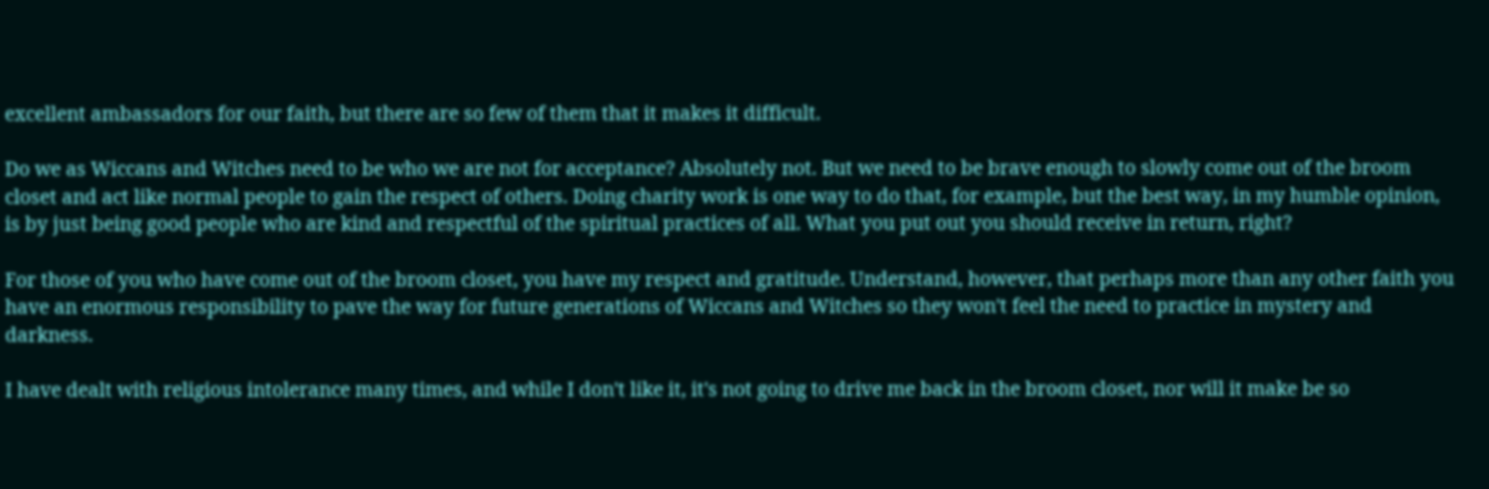excellent ambassadors for our faith, but there are so few of them that it makes it difficult.

Do we as Wiccans and Witches need to be who we are not for acceptance? Absolutely not. But we need to be brave enough to slowly come out of the broom closet and act like normal people to gain the respect of others. Doing charity work is one way to do that, for example, but the best way, in my humble opinion, is by just being good people who are kind and respectful of the spiritual practices of all. What you put out you should receive in return, right?

For those of you who have come out of the broom closet, you have my respect and gratitude. Understand, however, that perhaps more than any other faith you have an enormous responsibility to pave the way for future generations of Wiccans and Witches so they won't feel the need to practice in mystery and darkness.

I have dealt with religious intolerance many times, and while I don't like it, it's not going to drive me back in the broom closet, nor will it make be so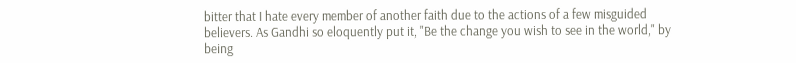bitter that I hate every member of another faith due to the actions of a few misguided believers. As Gandhi so eloquently put it, "Be the change you wish to see in the world," by being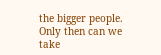the bigger people. Only then can we take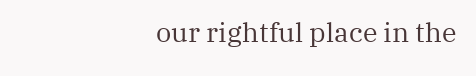our rightful place in the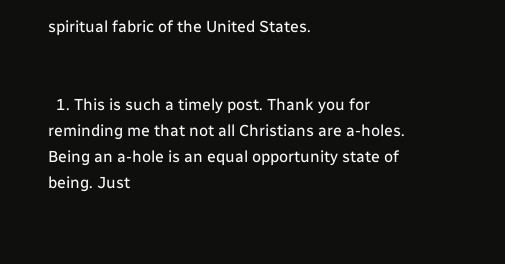spiritual fabric of the United States.


  1. This is such a timely post. Thank you for reminding me that not all Christians are a-holes. Being an a-hole is an equal opportunity state of being. Just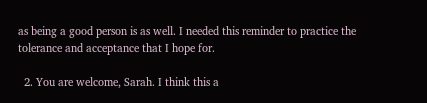as being a good person is as well. I needed this reminder to practice the tolerance and acceptance that I hope for.

  2. You are welcome, Sarah. I think this a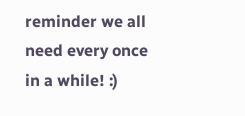reminder we all need every once in a while! :)